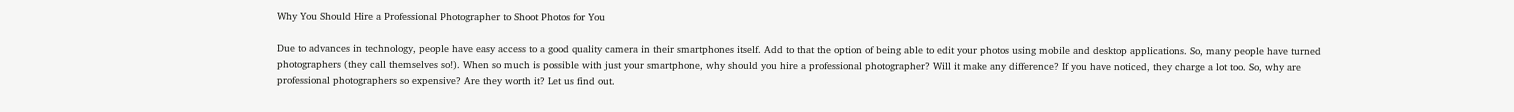Why You Should Hire a Professional Photographer to Shoot Photos for You

Due to advances in technology, people have easy access to a good quality camera in their smartphones itself. Add to that the option of being able to edit your photos using mobile and desktop applications. So, many people have turned photographers (they call themselves so!). When so much is possible with just your smartphone, why should you hire a professional photographer? Will it make any difference? If you have noticed, they charge a lot too. So, why are professional photographers so expensive? Are they worth it? Let us find out.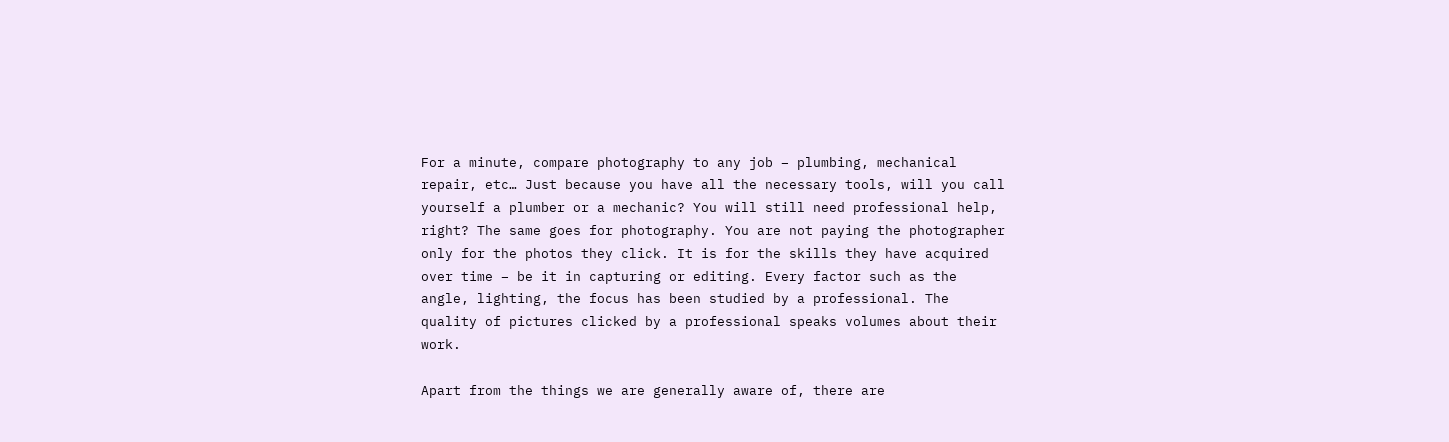For a minute, compare photography to any job – plumbing, mechanical repair, etc… Just because you have all the necessary tools, will you call yourself a plumber or a mechanic? You will still need professional help, right? The same goes for photography. You are not paying the photographer only for the photos they click. It is for the skills they have acquired over time – be it in capturing or editing. Every factor such as the angle, lighting, the focus has been studied by a professional. The quality of pictures clicked by a professional speaks volumes about their work.

Apart from the things we are generally aware of, there are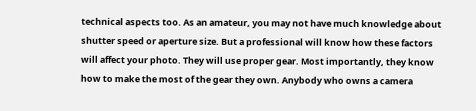technical aspects too. As an amateur, you may not have much knowledge about shutter speed or aperture size. But a professional will know how these factors will affect your photo. They will use proper gear. Most importantly, they know how to make the most of the gear they own. Anybody who owns a camera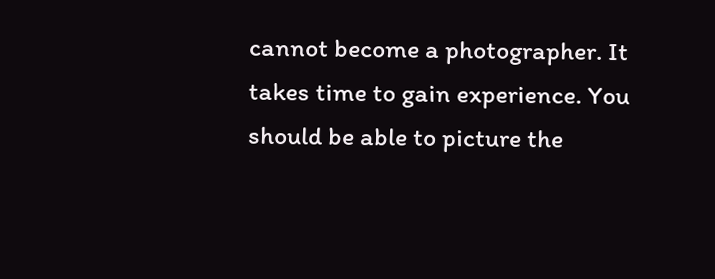cannot become a photographer. It takes time to gain experience. You should be able to picture the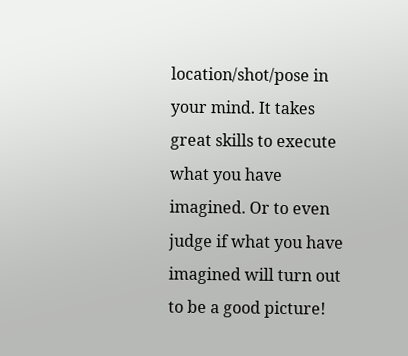location/shot/pose in your mind. It takes great skills to execute what you have imagined. Or to even judge if what you have imagined will turn out to be a good picture!